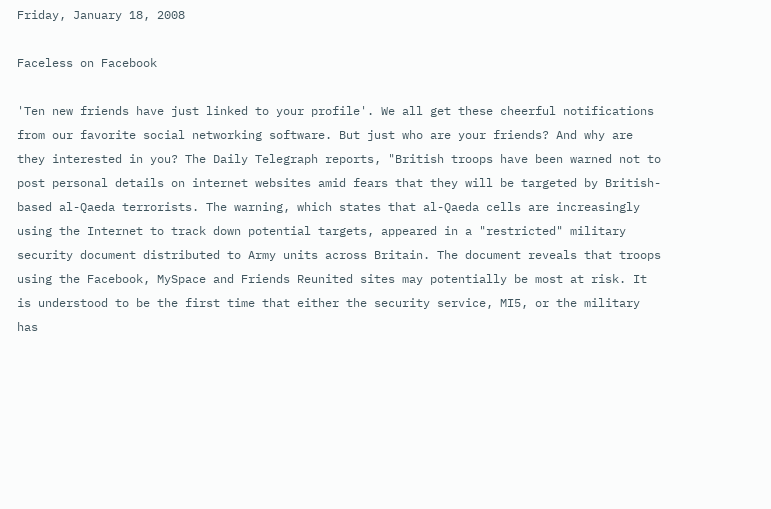Friday, January 18, 2008

Faceless on Facebook

'Ten new friends have just linked to your profile'. We all get these cheerful notifications from our favorite social networking software. But just who are your friends? And why are they interested in you? The Daily Telegraph reports, "British troops have been warned not to post personal details on internet websites amid fears that they will be targeted by British-based al-Qaeda terrorists. The warning, which states that al-Qaeda cells are increasingly using the Internet to track down potential targets, appeared in a "restricted" military security document distributed to Army units across Britain. The document reveals that troops using the Facebook, MySpace and Friends Reunited sites may potentially be most at risk. It is understood to be the first time that either the security service, MI5, or the military has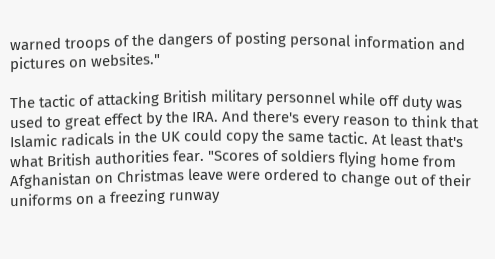warned troops of the dangers of posting personal information and pictures on websites."

The tactic of attacking British military personnel while off duty was used to great effect by the IRA. And there's every reason to think that Islamic radicals in the UK could copy the same tactic. At least that's what British authorities fear. "Scores of soldiers flying home from Afghanistan on Christmas leave were ordered to change out of their uniforms on a freezing runway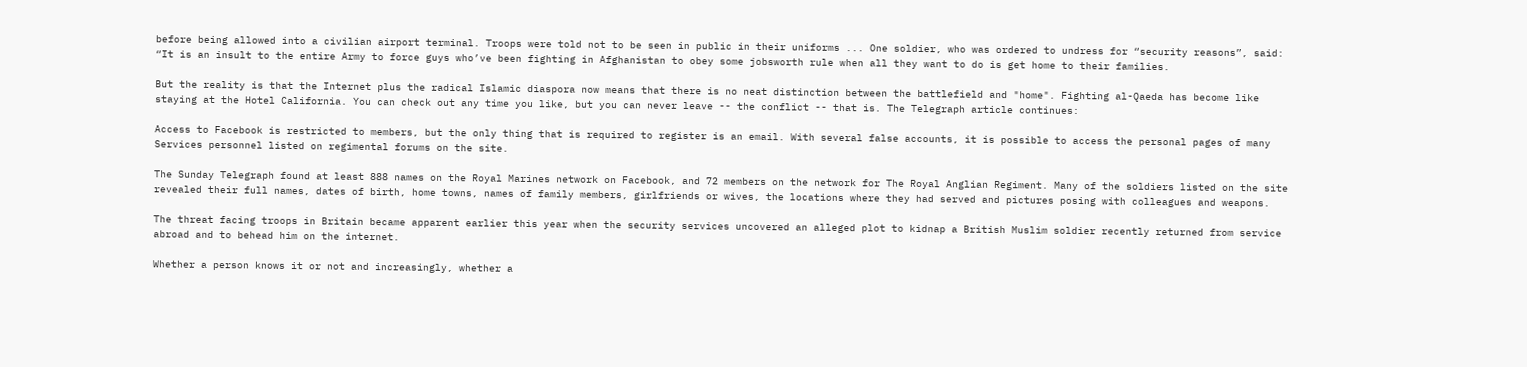before being allowed into a civilian airport terminal. Troops were told not to be seen in public in their uniforms ... One soldier, who was ordered to undress for “security reasons”, said: “It is an insult to the entire Army to force guys who’ve been fighting in Afghanistan to obey some jobsworth rule when all they want to do is get home to their families.

But the reality is that the Internet plus the radical Islamic diaspora now means that there is no neat distinction between the battlefield and "home". Fighting al-Qaeda has become like staying at the Hotel California. You can check out any time you like, but you can never leave -- the conflict -- that is. The Telegraph article continues:

Access to Facebook is restricted to members, but the only thing that is required to register is an email. With several false accounts, it is possible to access the personal pages of many Services personnel listed on regimental forums on the site.

The Sunday Telegraph found at least 888 names on the Royal Marines network on Facebook, and 72 members on the network for The Royal Anglian Regiment. Many of the soldiers listed on the site revealed their full names, dates of birth, home towns, names of family members, girlfriends or wives, the locations where they had served and pictures posing with colleagues and weapons.

The threat facing troops in Britain became apparent earlier this year when the security services uncovered an alleged plot to kidnap a British Muslim soldier recently returned from service abroad and to behead him on the internet.

Whether a person knows it or not and increasingly, whether a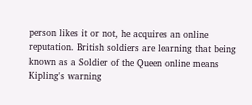person likes it or not, he acquires an online reputation. British soldiers are learning that being known as a Soldier of the Queen online means Kipling's warning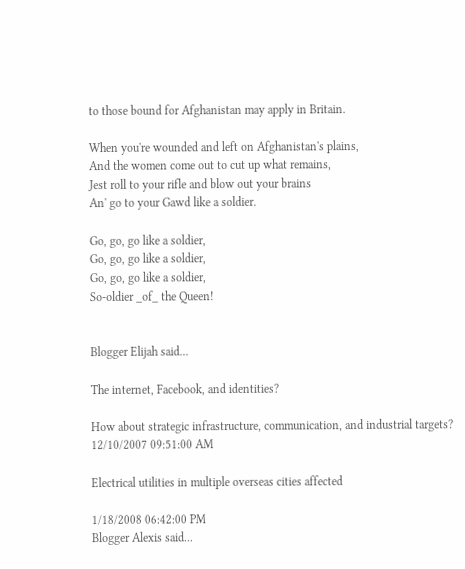to those bound for Afghanistan may apply in Britain.

When you're wounded and left on Afghanistan's plains,
And the women come out to cut up what remains,
Jest roll to your rifle and blow out your brains
An' go to your Gawd like a soldier.

Go, go, go like a soldier,
Go, go, go like a soldier,
Go, go, go like a soldier,
So-oldier _of_ the Queen!


Blogger Elijah said...

The internet, Facebook, and identities?

How about strategic infrastructure, communication, and industrial targets?
12/10/2007 09:51:00 AM

Electrical utilities in multiple overseas cities affected

1/18/2008 06:42:00 PM
Blogger Alexis said...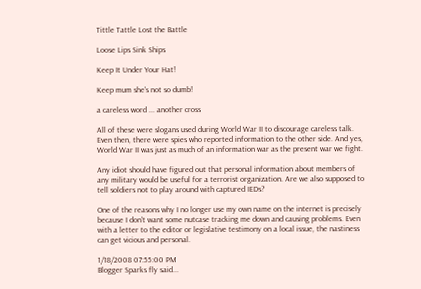Tittle Tattle Lost the Battle

Loose Lips Sink Ships

Keep It Under Your Hat!

Keep mum she's not so dumb!

a careless word ... another cross

All of these were slogans used during World War II to discourage careless talk. Even then, there were spies who reported information to the other side. And yes, World War II was just as much of an information war as the present war we fight.

Any idiot should have figured out that personal information about members of any military would be useful for a terrorist organization. Are we also supposed to tell soldiers not to play around with captured IEDs?

One of the reasons why I no longer use my own name on the internet is precisely because I don't want some nutcase tracking me down and causing problems. Even with a letter to the editor or legislative testimony on a local issue, the nastiness can get vicious and personal.

1/18/2008 07:55:00 PM
Blogger Sparks fly said...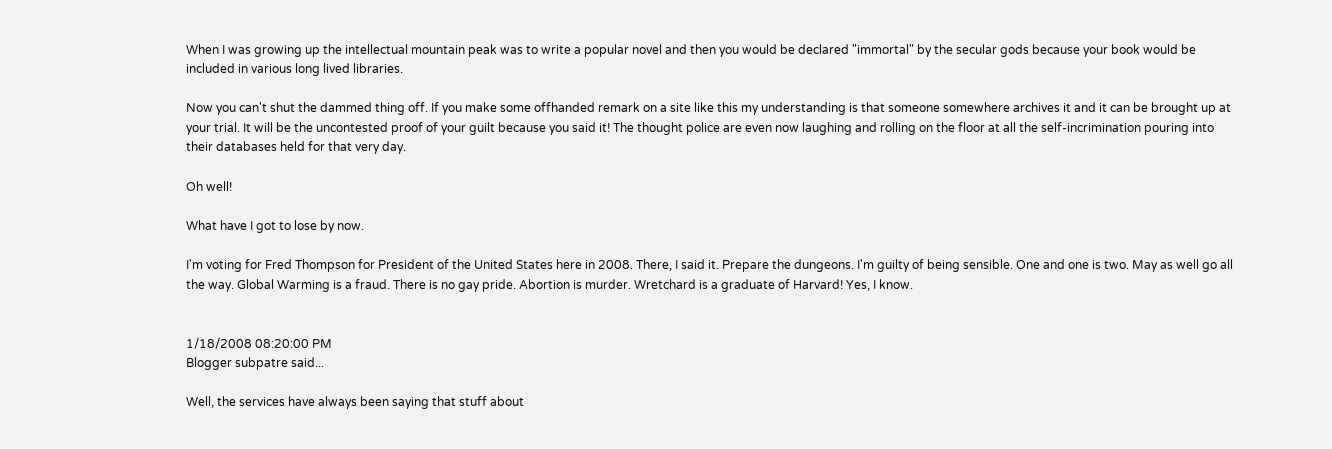When I was growing up the intellectual mountain peak was to write a popular novel and then you would be declared "immortal" by the secular gods because your book would be included in various long lived libraries.

Now you can't shut the dammed thing off. If you make some offhanded remark on a site like this my understanding is that someone somewhere archives it and it can be brought up at your trial. It will be the uncontested proof of your guilt because you said it! The thought police are even now laughing and rolling on the floor at all the self-incrimination pouring into their databases held for that very day.

Oh well!

What have I got to lose by now.

I'm voting for Fred Thompson for President of the United States here in 2008. There, I said it. Prepare the dungeons. I'm guilty of being sensible. One and one is two. May as well go all the way. Global Warming is a fraud. There is no gay pride. Abortion is murder. Wretchard is a graduate of Harvard! Yes, I know.


1/18/2008 08:20:00 PM
Blogger subpatre said...

Well, the services have always been saying that stuff about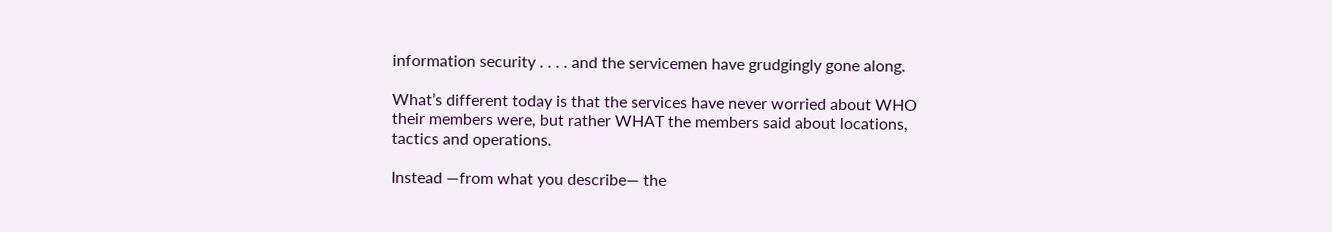information security . . . . and the servicemen have grudgingly gone along.

What’s different today is that the services have never worried about WHO their members were, but rather WHAT the members said about locations, tactics and operations.

Instead —from what you describe— the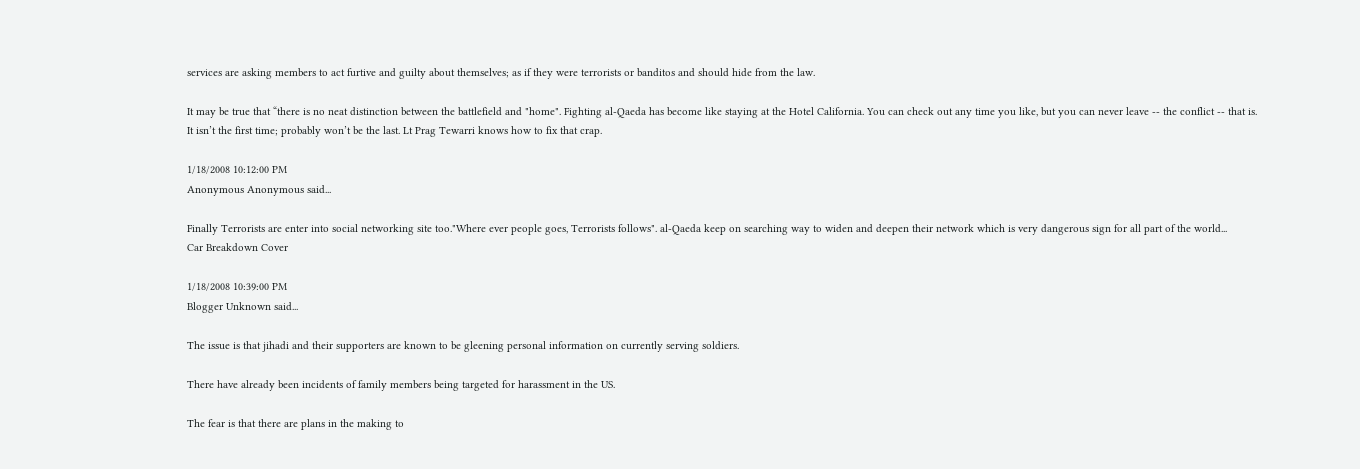services are asking members to act furtive and guilty about themselves; as if they were terrorists or banditos and should hide from the law.

It may be true that “there is no neat distinction between the battlefield and "home". Fighting al-Qaeda has become like staying at the Hotel California. You can check out any time you like, but you can never leave -- the conflict -- that is.
It isn’t the first time; probably won’t be the last. Lt Prag Tewarri knows how to fix that crap.

1/18/2008 10:12:00 PM
Anonymous Anonymous said...

Finally Terrorists are enter into social networking site too."Where ever people goes, Terrorists follows". al-Qaeda keep on searching way to widen and deepen their network which is very dangerous sign for all part of the world...
Car Breakdown Cover

1/18/2008 10:39:00 PM
Blogger Unknown said...

The issue is that jihadi and their supporters are known to be gleening personal information on currently serving soldiers.

There have already been incidents of family members being targeted for harassment in the US.

The fear is that there are plans in the making to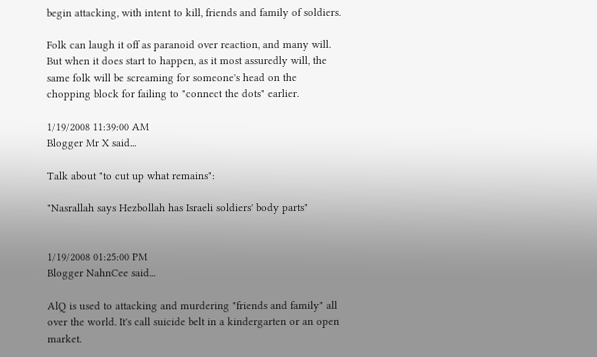begin attacking, with intent to kill, friends and family of soldiers.

Folk can laugh it off as paranoid over reaction, and many will. But when it does start to happen, as it most assuredly will, the same folk will be screaming for someone's head on the chopping block for failing to "connect the dots" earlier.

1/19/2008 11:39:00 AM
Blogger Mr X said...

Talk about "to cut up what remains":

"Nasrallah says Hezbollah has Israeli soldiers' body parts"


1/19/2008 01:25:00 PM
Blogger NahnCee said...

AlQ is used to attacking and murdering "friends and family" all over the world. It's call suicide belt in a kindergarten or an open market.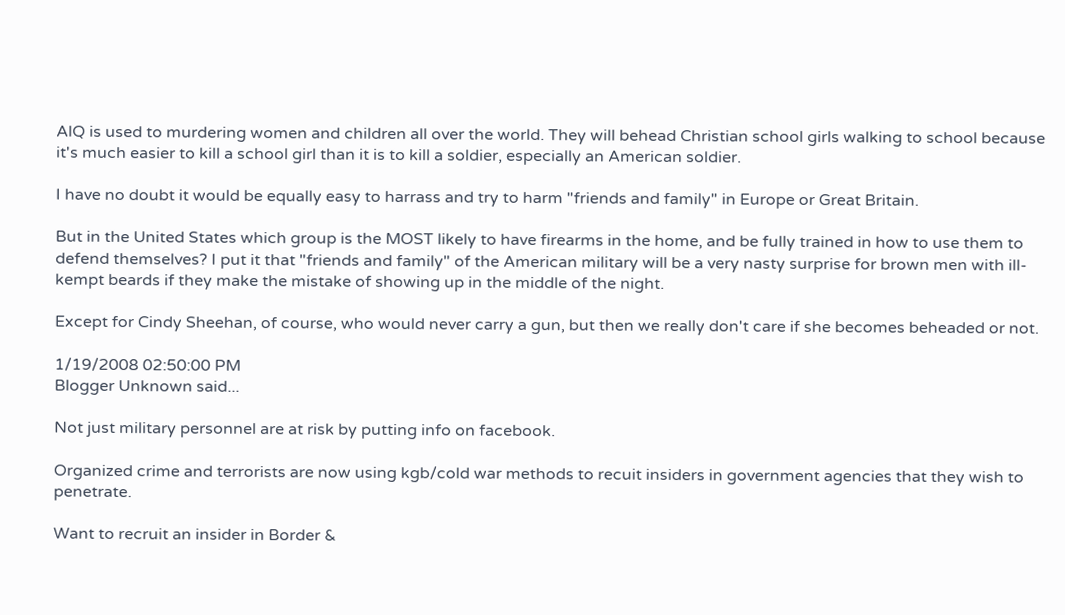AlQ is used to murdering women and children all over the world. They will behead Christian school girls walking to school because it's much easier to kill a school girl than it is to kill a soldier, especially an American soldier.

I have no doubt it would be equally easy to harrass and try to harm "friends and family" in Europe or Great Britain.

But in the United States which group is the MOST likely to have firearms in the home, and be fully trained in how to use them to defend themselves? I put it that "friends and family" of the American military will be a very nasty surprise for brown men with ill-kempt beards if they make the mistake of showing up in the middle of the night.

Except for Cindy Sheehan, of course, who would never carry a gun, but then we really don't care if she becomes beheaded or not.

1/19/2008 02:50:00 PM
Blogger Unknown said...

Not just military personnel are at risk by putting info on facebook.

Organized crime and terrorists are now using kgb/cold war methods to recuit insiders in government agencies that they wish to penetrate.

Want to recruit an insider in Border &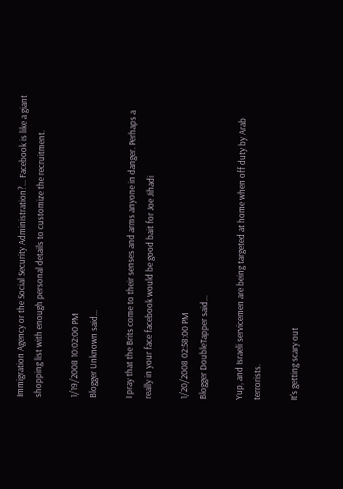Immigration Agency or the Social Security Administration?... Facebook is like a giant shopping list with enough personal details to customize the recruitment.

1/19/2008 10:02:00 PM
Blogger Unknown said...

I pray that the Brits come to their senses and arms anyone in danger. Perhaps a really in your face facebook would be good bait for Joe Jihadi

1/20/2008 02:58:00 PM
Blogger DoubleTapper said...

Yup, and Israeli servicemen are being targeted at home when off duty by Arab terrorists.

It's getting scary out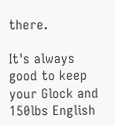there.

It's always good to keep your Glock and 150lbs English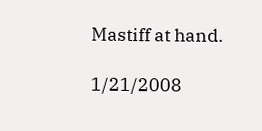Mastiff at hand.

1/21/2008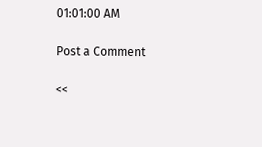01:01:00 AM

Post a Comment

<<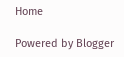Home

Powered by Blogger